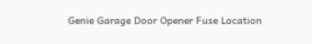Genie Garage Door Opener Fuse Location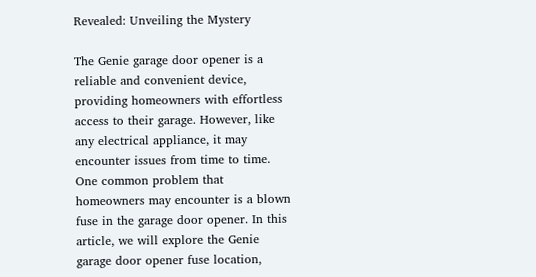Revealed: Unveiling the Mystery

The Genie garage door opener is a reliable and convenient device, providing homeowners with effortless access to their garage. However, like any electrical appliance, it may encounter issues from time to time. One common problem that homeowners may encounter is a blown fuse in the garage door opener. In this article, we will explore the Genie garage door opener fuse location,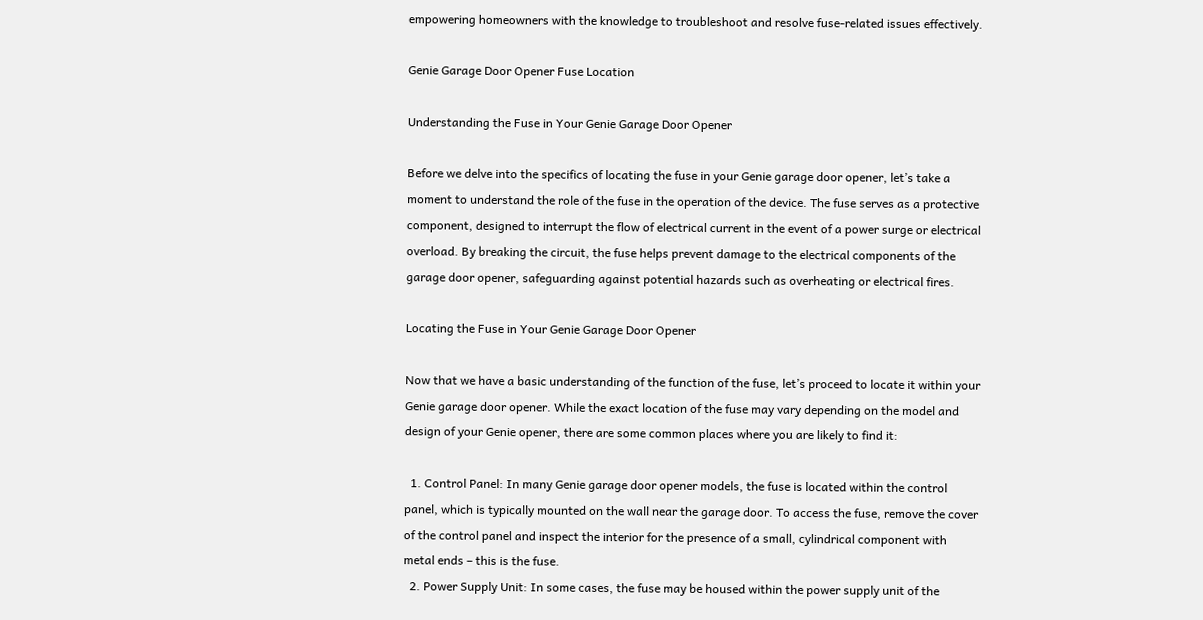empowering homeowners with the knowledge to troubleshoot and resolve fuse-related issues effectively.

Genie Garage Door Opener Fuse Location

Understanding the Fuse in Your Genie Garage Door Opener

Before we delve into the specifics of locating the fuse in your Genie garage door opener, let’s take a moment to understand the role of the fuse in the operation of the device. The fuse serves as a protective component, designed to interrupt the flow of electrical current in the event of a power surge or electrical overload. By breaking the circuit, the fuse helps prevent damage to the electrical components of the garage door opener, safeguarding against potential hazards such as overheating or electrical fires.

Locating the Fuse in Your Genie Garage Door Opener

Now that we have a basic understanding of the function of the fuse, let’s proceed to locate it within your Genie garage door opener. While the exact location of the fuse may vary depending on the model and design of your Genie opener, there are some common places where you are likely to find it:

  1. Control Panel: In many Genie garage door opener models, the fuse is located within the control panel, which is typically mounted on the wall near the garage door. To access the fuse, remove the cover of the control panel and inspect the interior for the presence of a small, cylindrical component with metal ends – this is the fuse.
  2. Power Supply Unit: In some cases, the fuse may be housed within the power supply unit of the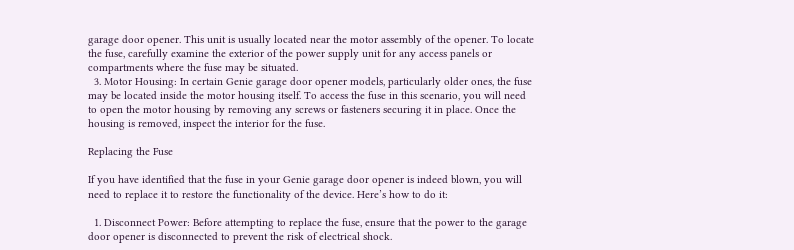garage door opener. This unit is usually located near the motor assembly of the opener. To locate the fuse, carefully examine the exterior of the power supply unit for any access panels or compartments where the fuse may be situated.
  3. Motor Housing: In certain Genie garage door opener models, particularly older ones, the fuse may be located inside the motor housing itself. To access the fuse in this scenario, you will need to open the motor housing by removing any screws or fasteners securing it in place. Once the housing is removed, inspect the interior for the fuse.

Replacing the Fuse

If you have identified that the fuse in your Genie garage door opener is indeed blown, you will need to replace it to restore the functionality of the device. Here’s how to do it:

  1. Disconnect Power: Before attempting to replace the fuse, ensure that the power to the garage door opener is disconnected to prevent the risk of electrical shock.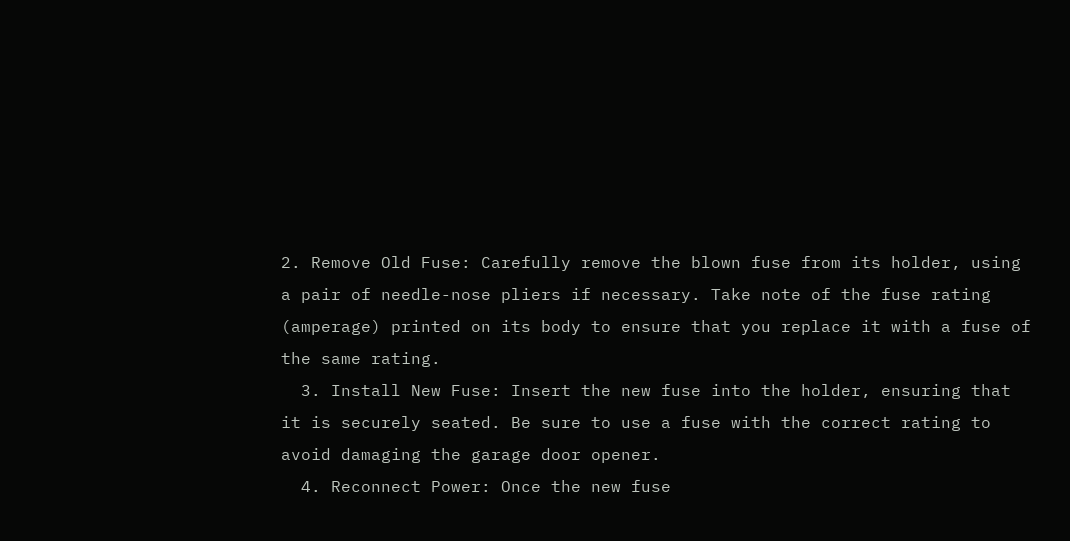2. Remove Old Fuse: Carefully remove the blown fuse from its holder, using a pair of needle-nose pliers if necessary. Take note of the fuse rating (amperage) printed on its body to ensure that you replace it with a fuse of the same rating.
  3. Install New Fuse: Insert the new fuse into the holder, ensuring that it is securely seated. Be sure to use a fuse with the correct rating to avoid damaging the garage door opener.
  4. Reconnect Power: Once the new fuse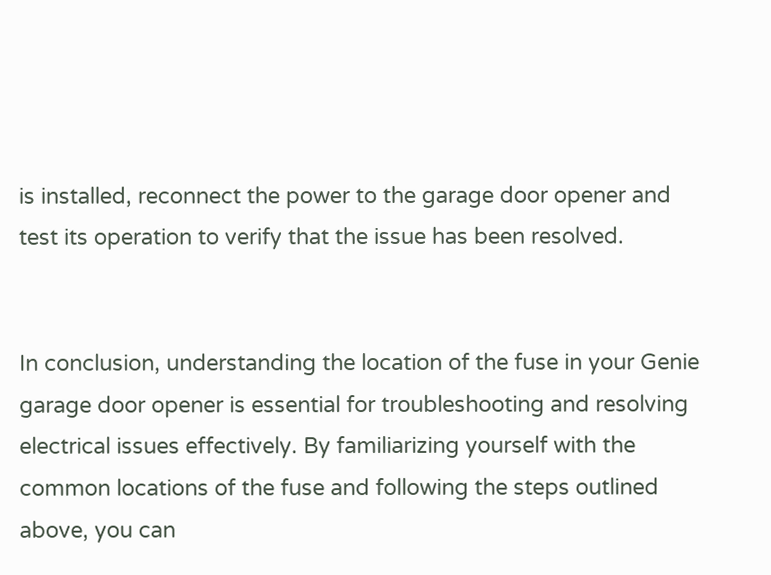is installed, reconnect the power to the garage door opener and test its operation to verify that the issue has been resolved.


In conclusion, understanding the location of the fuse in your Genie garage door opener is essential for troubleshooting and resolving electrical issues effectively. By familiarizing yourself with the common locations of the fuse and following the steps outlined above, you can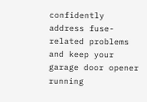confidently address fuse-related problems and keep your garage door opener running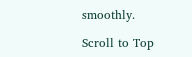smoothly.

Scroll to Top